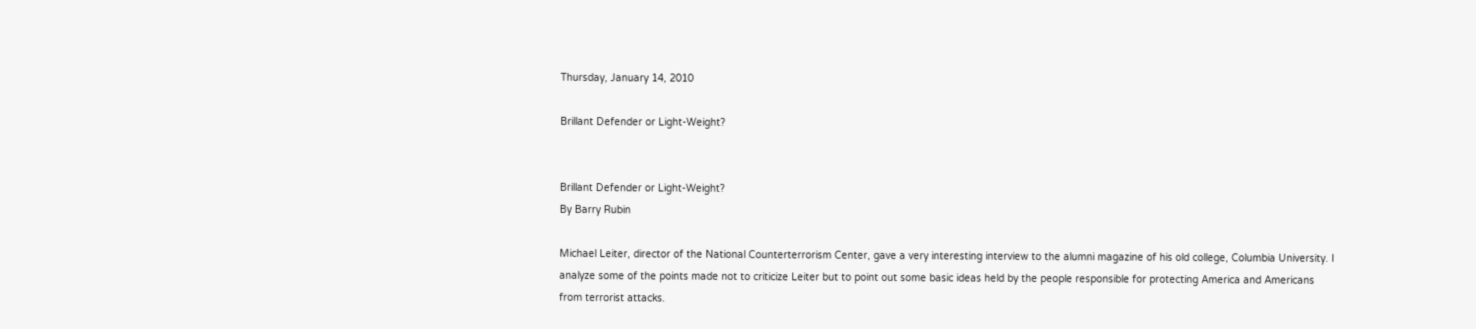Thursday, January 14, 2010

Brillant Defender or Light-Weight?


Brillant Defender or Light-Weight?
By Barry Rubin

Michael Leiter, director of the National Counterterrorism Center, gave a very interesting interview to the alumni magazine of his old college, Columbia University. I analyze some of the points made not to criticize Leiter but to point out some basic ideas held by the people responsible for protecting America and Americans from terrorist attacks.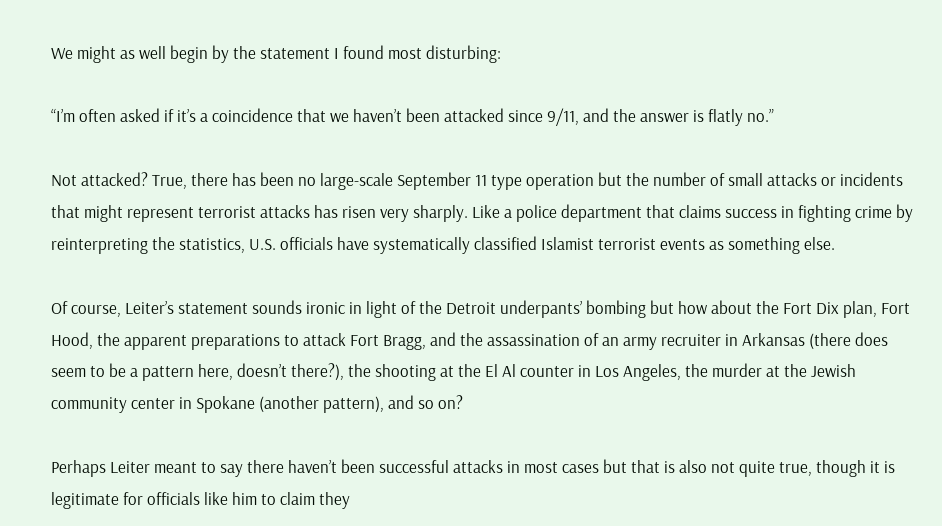We might as well begin by the statement I found most disturbing:

“I’m often asked if it’s a coincidence that we haven’t been attacked since 9/11, and the answer is flatly no.”

Not attacked? True, there has been no large-scale September 11 type operation but the number of small attacks or incidents that might represent terrorist attacks has risen very sharply. Like a police department that claims success in fighting crime by reinterpreting the statistics, U.S. officials have systematically classified Islamist terrorist events as something else.

Of course, Leiter’s statement sounds ironic in light of the Detroit underpants’ bombing but how about the Fort Dix plan, Fort Hood, the apparent preparations to attack Fort Bragg, and the assassination of an army recruiter in Arkansas (there does seem to be a pattern here, doesn’t there?), the shooting at the El Al counter in Los Angeles, the murder at the Jewish community center in Spokane (another pattern), and so on?

Perhaps Leiter meant to say there haven’t been successful attacks in most cases but that is also not quite true, though it is legitimate for officials like him to claim they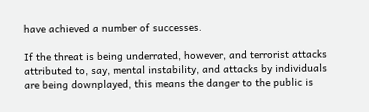have achieved a number of successes.

If the threat is being underrated, however, and terrorist attacks attributed to, say, mental instability, and attacks by individuals are being downplayed, this means the danger to the public is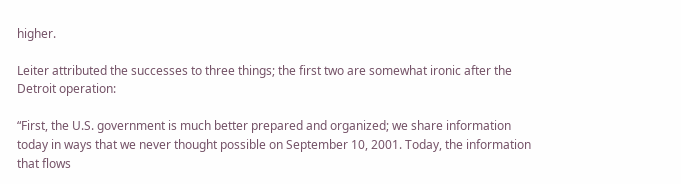higher.

Leiter attributed the successes to three things; the first two are somewhat ironic after the Detroit operation:

“First, the U.S. government is much better prepared and organized; we share information today in ways that we never thought possible on September 10, 2001. Today, the information that flows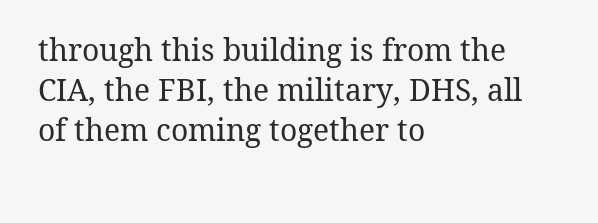through this building is from the CIA, the FBI, the military, DHS, all of them coming together to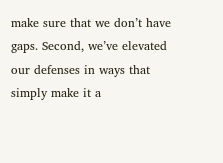make sure that we don’t have gaps. Second, we’ve elevated our defenses in ways that simply make it a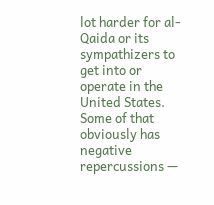lot harder for al-Qaida or its sympathizers to get into or operate in the United States. Some of that obviously has negative repercussions —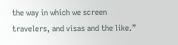the way in which we screen travelers, and visas and the like.”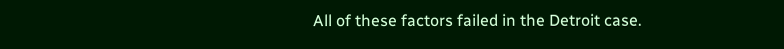All of these factors failed in the Detroit case.